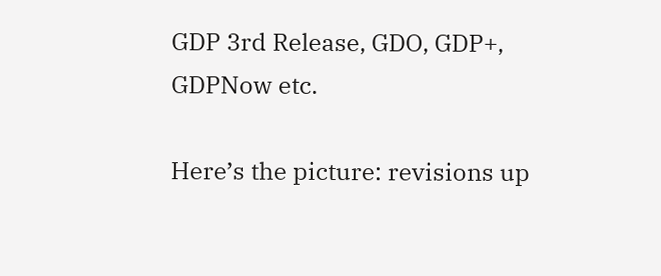GDP 3rd Release, GDO, GDP+, GDPNow etc.

Here’s the picture: revisions up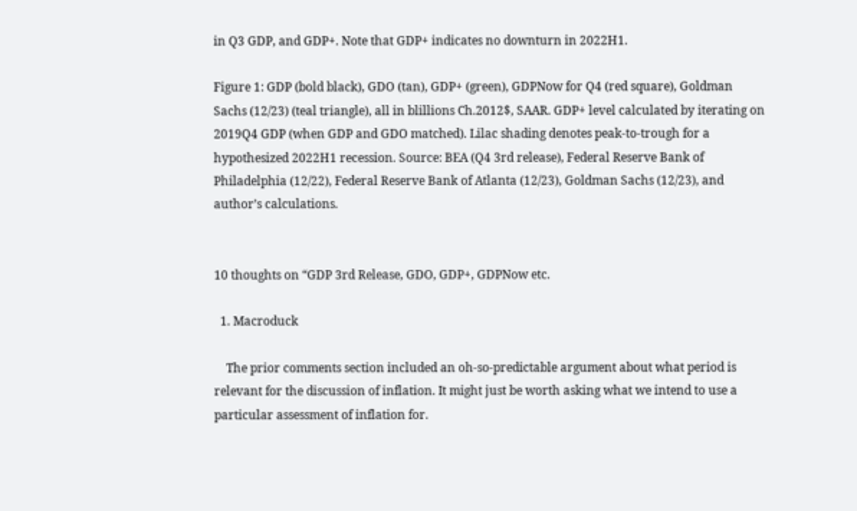in Q3 GDP, and GDP+. Note that GDP+ indicates no downturn in 2022H1.

Figure 1: GDP (bold black), GDO (tan), GDP+ (green), GDPNow for Q4 (red square), Goldman Sachs (12/23) (teal triangle), all in blillions Ch.2012$, SAAR. GDP+ level calculated by iterating on 2019Q4 GDP (when GDP and GDO matched). Lilac shading denotes peak-to-trough for a hypothesized 2022H1 recession. Source: BEA (Q4 3rd release), Federal Reserve Bank of Philadelphia (12/22), Federal Reserve Bank of Atlanta (12/23), Goldman Sachs (12/23), and author’s calculations.


10 thoughts on “GDP 3rd Release, GDO, GDP+, GDPNow etc.

  1. Macroduck

    The prior comments section included an oh-so-predictable argument about what period is relevant for the discussion of inflation. It might just be worth asking what we intend to use a particular assessment of inflation for.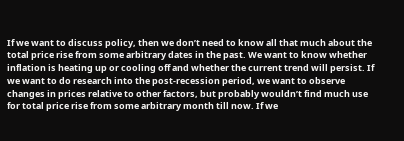If we want to discuss policy, then we don’t need to know all that much about the total price rise from some arbitrary dates in the past. We want to know whether inflation is heating up or cooling off and whether the current trend will persist. If we want to do research into the post-recession period, we want to observe changes in prices relative to other factors, but probably wouldn’t find much use for total price rise from some arbitrary month till now. If we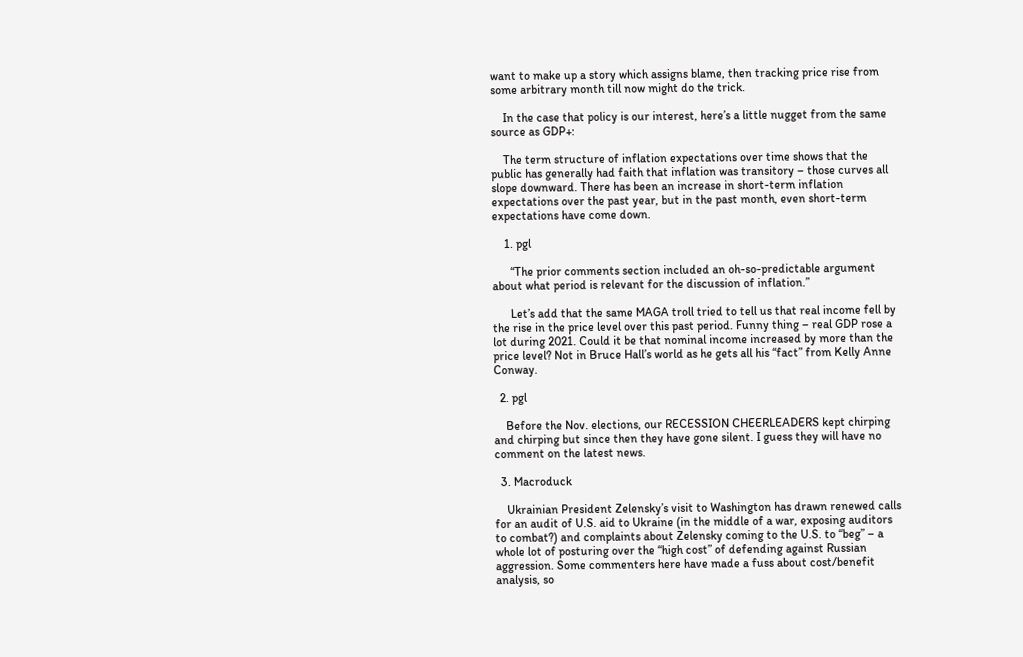want to make up a story which assigns blame, then tracking price rise from some arbitrary month till now might do the trick.

    In the case that policy is our interest, here’s a little nugget from the same source as GDP+:

    The term structure of inflation expectations over time shows that the public has generally had faith that inflation was transitory – those curves all slope downward. There has been an increase in short-term inflation expectations over the past year, but in the past month, even short-term expectations have come down.

    1. pgl

      “The prior comments section included an oh-so-predictable argument about what period is relevant for the discussion of inflation.”

      Let’s add that the same MAGA troll tried to tell us that real income fell by the rise in the price level over this past period. Funny thing – real GDP rose a lot during 2021. Could it be that nominal income increased by more than the price level? Not in Bruce Hall’s world as he gets all his “fact” from Kelly Anne Conway.

  2. pgl

    Before the Nov. elections, our RECESSION CHEERLEADERS kept chirping and chirping but since then they have gone silent. I guess they will have no comment on the latest news.

  3. Macroduck

    Ukrainian President Zelensky’s visit to Washington has drawn renewed calls for an audit of U.S. aid to Ukraine (in the middle of a war, exposing auditors to combat?) and complaints about Zelensky coming to the U.S. to “beg” – a whole lot of posturing over the “high cost” of defending against Russian aggression. Some commenters here have made a fuss about cost/benefit analysis, so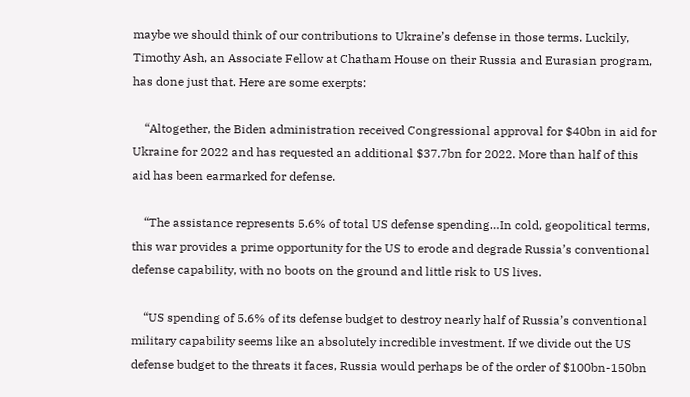maybe we should think of our contributions to Ukraine’s defense in those terms. Luckily, Timothy Ash, an Associate Fellow at Chatham House on their Russia and Eurasian program, has done just that. Here are some exerpts:

    “Altogether, the Biden administration received Congressional approval for $40bn in aid for Ukraine for 2022 and has requested an additional $37.7bn for 2022. More than half of this aid has been earmarked for defense.

    “The assistance represents 5.6% of total US defense spending…In cold, geopolitical terms, this war provides a prime opportunity for the US to erode and degrade Russia’s conventional defense capability, with no boots on the ground and little risk to US lives.

    “US spending of 5.6% of its defense budget to destroy nearly half of Russia’s conventional military capability seems like an absolutely incredible investment. If we divide out the US defense budget to the threats it faces, Russia would perhaps be of the order of $100bn-150bn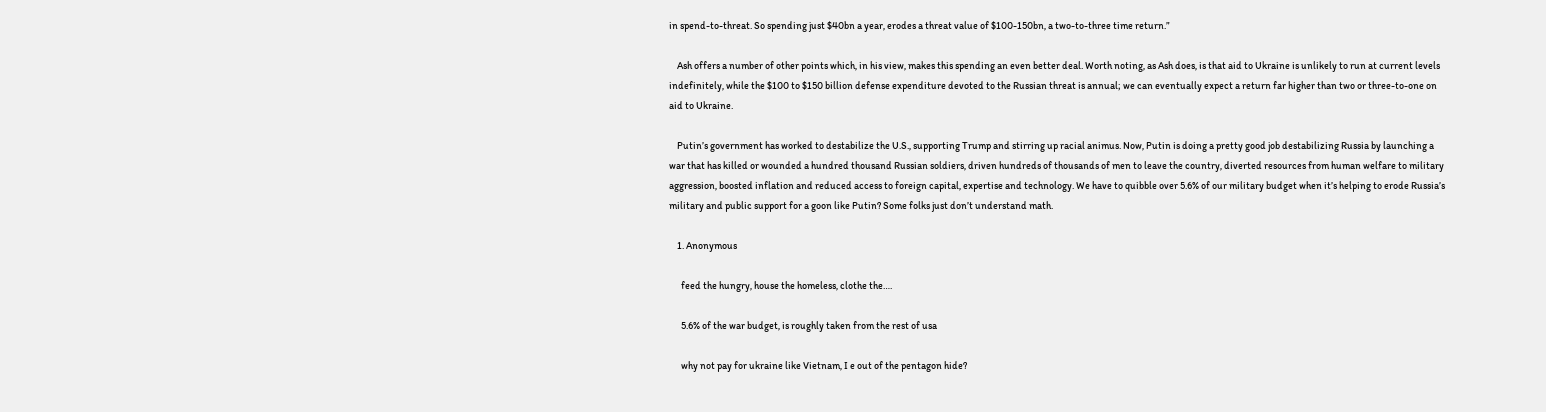in spend-to-threat. So spending just $40bn a year, erodes a threat value of $100-150bn, a two-to-three time return.”

    Ash offers a number of other points which, in his view, makes this spending an even better deal. Worth noting, as Ash does, is that aid to Ukraine is unlikely to run at current levels indefinitely, while the $100 to $150 billion defense expenditure devoted to the Russian threat is annual; we can eventually expect a return far higher than two or three-to-one on aid to Ukraine.

    Putin’s government has worked to destabilize the U.S., supporting Trump and stirring up racial animus. Now, Putin is doing a pretty good job destabilizing Russia by launching a war that has killed or wounded a hundred thousand Russian soldiers, driven hundreds of thousands of men to leave the country, diverted resources from human welfare to military aggression, boosted inflation and reduced access to foreign capital, expertise and technology. We have to quibble over 5.6% of our military budget when it’s helping to erode Russia’s military and public support for a goon like Putin? Some folks just don’t understand math.

    1. Anonymous

      feed the hungry, house the homeless, clothe the….

      5.6% of the war budget, is roughly taken from the rest of usa

      why not pay for ukraine like Vietnam, I e out of the pentagon hide?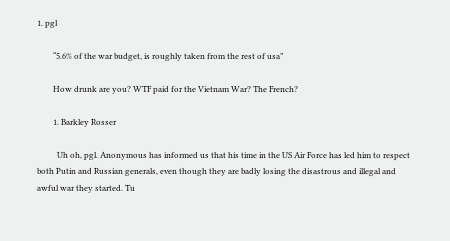1. pgl

        “5.6% of the war budget, is roughly taken from the rest of usa”

        How drunk are you? WTF paid for the Vietnam War? The French?

        1. Barkley Rosser

          Uh oh, pgl. Anonymous has informed us that his time in the US Air Force has led him to respect both Putin and Russian generals, even though they are badly losing the disastrous and illegal and awful war they started. Tu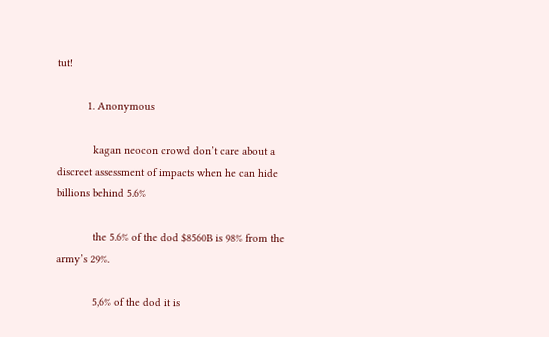tut!

          1. Anonymous

            kagan neocon crowd don’t care about a discreet assessment of impacts when he can hide billions behind 5.6%

            the 5.6% of the dod $8560B is 98% from the army’s 29%.

            5,6% of the dod it is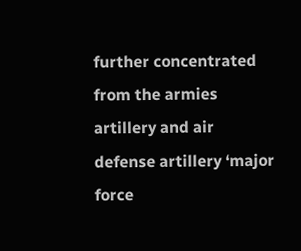further concentrated from the armies artillery and air defense artillery ‘major force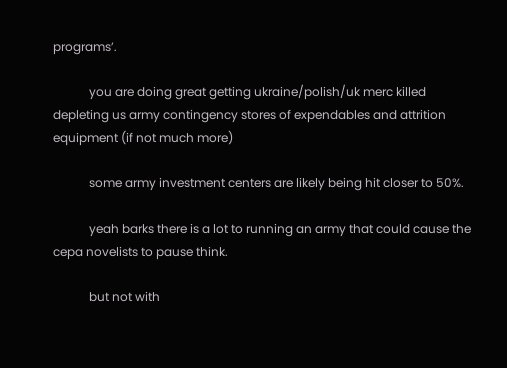programs’.

            you are doing great getting ukraine/polish/uk merc killed depleting us army contingency stores of expendables and attrition equipment (if not much more)

            some army investment centers are likely being hit closer to 50%.

            yeah barks there is a lot to running an army that could cause the cepa novelists to pause think.

            but not with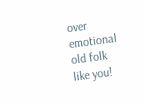over emotional old folk like you!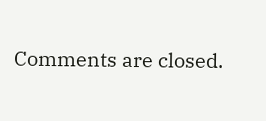Comments are closed.